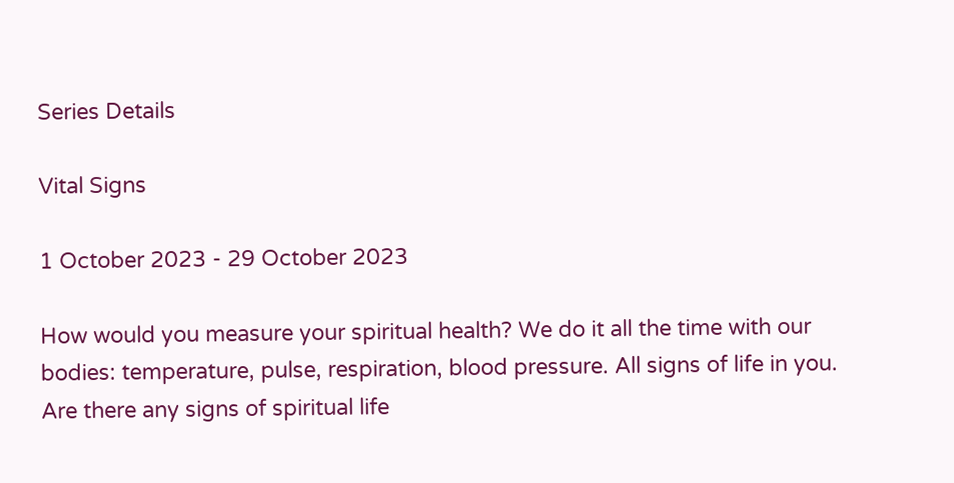Series Details

Vital Signs

1 October 2023 - 29 October 2023

How would you measure your spiritual health? We do it all the time with our bodies: temperature, pulse, respiration, blood pressure. All signs of life in you. Are there any signs of spiritual life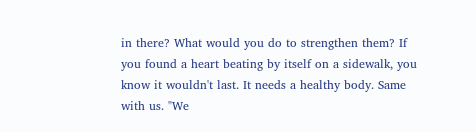in there? What would you do to strengthen them? If you found a heart beating by itself on a sidewalk, you know it wouldn't last. It needs a healthy body. Same with us. "We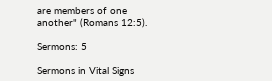are members of one another" (Romans 12:5).

Sermons: 5

Sermons in Vital Signs